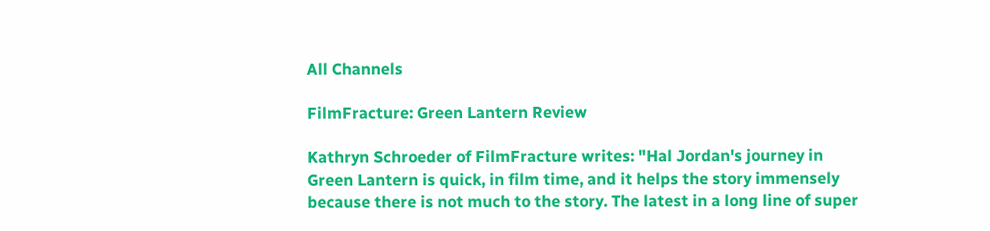All Channels

FilmFracture: Green Lantern Review

Kathryn Schroeder of FilmFracture writes: "Hal Jordan's journey in Green Lantern is quick, in film time, and it helps the story immensely because there is not much to the story. The latest in a long line of super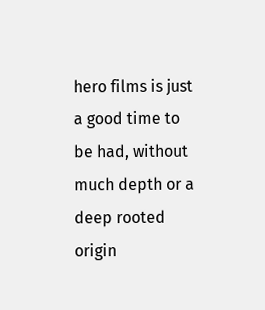hero films is just a good time to be had, without much depth or a deep rooted origin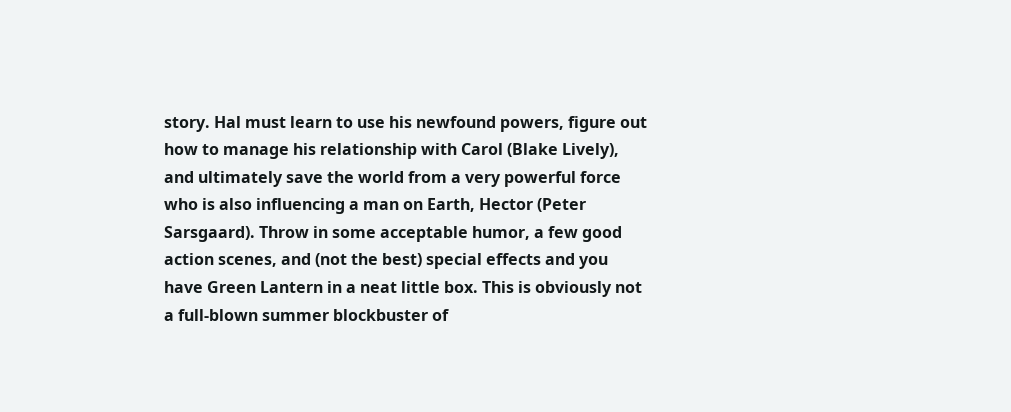story. Hal must learn to use his newfound powers, figure out how to manage his relationship with Carol (Blake Lively), and ultimately save the world from a very powerful force who is also influencing a man on Earth, Hector (Peter Sarsgaard). Throw in some acceptable humor, a few good action scenes, and (not the best) special effects and you have Green Lantern in a neat little box. This is obviously not a full-blown summer blockbuster of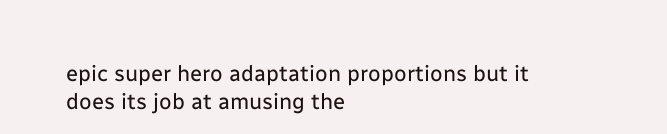epic super hero adaptation proportions but it does its job at amusing the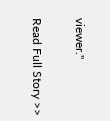viewer."

Read Full Story >>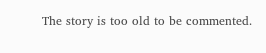The story is too old to be commented.